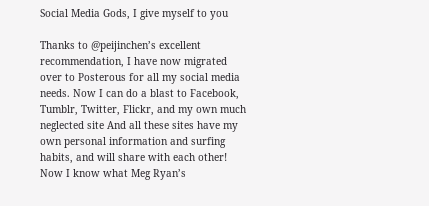Social Media Gods, I give myself to you

Thanks to @peijinchen’s excellent recommendation, I have now migrated over to Posterous for all my social media needs. Now I can do a blast to Facebook, Tumblr, Twitter, Flickr, and my own much neglected site And all these sites have my own personal information and surfing habits, and will share with each other! Now I know what Meg Ryan’s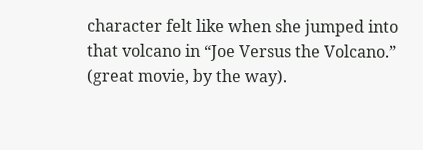character felt like when she jumped into that volcano in “Joe Versus the Volcano.” (great movie, by the way).